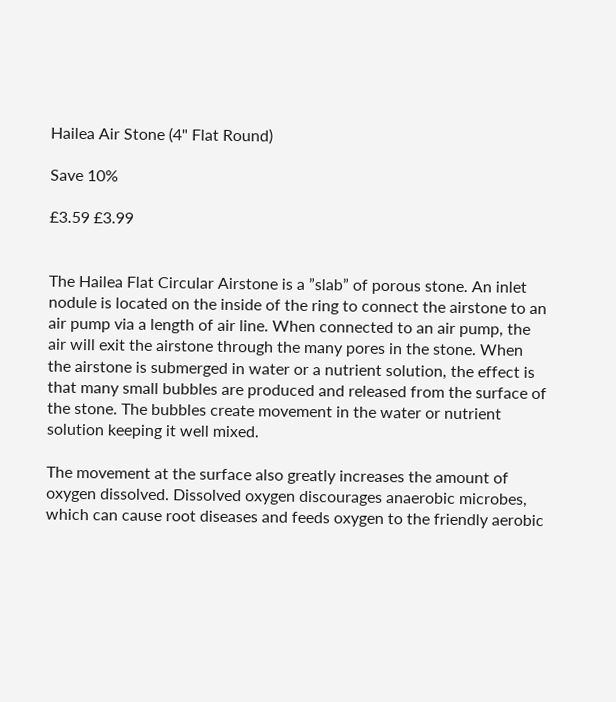Hailea Air Stone (4" Flat Round)

Save 10%

£3.59 £3.99


The Hailea Flat Circular Airstone is a ”slab” of porous stone. An inlet nodule is located on the inside of the ring to connect the airstone to an air pump via a length of air line. When connected to an air pump, the air will exit the airstone through the many pores in the stone. When the airstone is submerged in water or a nutrient solution, the effect is that many small bubbles are produced and released from the surface of the stone. The bubbles create movement in the water or nutrient solution keeping it well mixed.

The movement at the surface also greatly increases the amount of oxygen dissolved. Dissolved oxygen discourages anaerobic microbes, which can cause root diseases and feeds oxygen to the friendly aerobic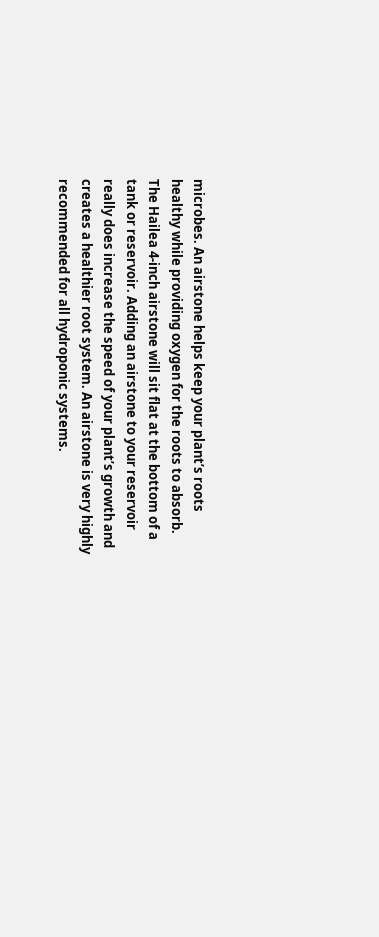microbes. An airstone helps keep your plant’s roots healthy while providing oxygen for the roots to absorb. The Hailea 4-inch airstone will sit flat at the bottom of a tank or reservoir. Adding an airstone to your reservoir really does increase the speed of your plant’s growth and creates a healthier root system. An airstone is very highly recommended for all hydroponic systems.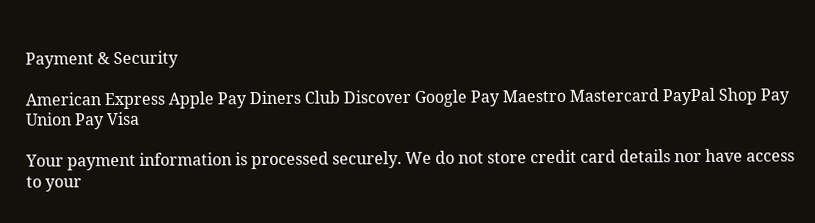Payment & Security

American Express Apple Pay Diners Club Discover Google Pay Maestro Mastercard PayPal Shop Pay Union Pay Visa

Your payment information is processed securely. We do not store credit card details nor have access to your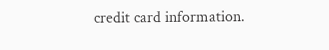credit card information.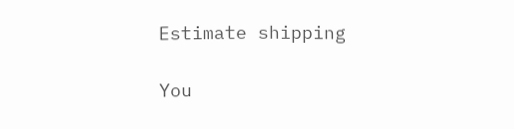Estimate shipping

You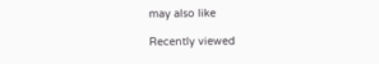may also like

Recently viewed